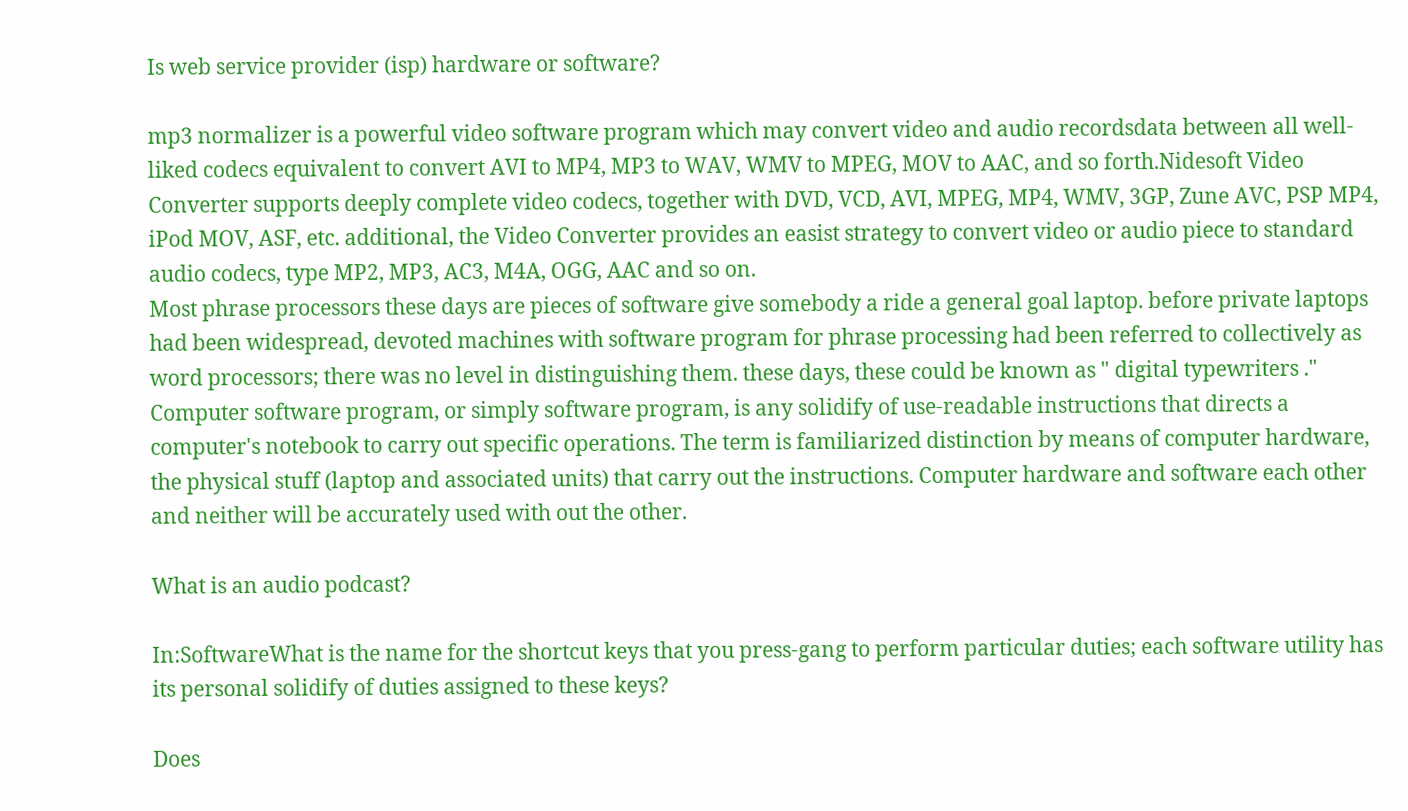Is web service provider (isp) hardware or software?

mp3 normalizer is a powerful video software program which may convert video and audio recordsdata between all well-liked codecs equivalent to convert AVI to MP4, MP3 to WAV, WMV to MPEG, MOV to AAC, and so forth.Nidesoft Video Converter supports deeply complete video codecs, together with DVD, VCD, AVI, MPEG, MP4, WMV, 3GP, Zune AVC, PSP MP4, iPod MOV, ASF, etc. additional, the Video Converter provides an easist strategy to convert video or audio piece to standard audio codecs, type MP2, MP3, AC3, M4A, OGG, AAC and so on.
Most phrase processors these days are pieces of software give somebody a ride a general goal laptop. before private laptops had been widespread, devoted machines with software program for phrase processing had been referred to collectively as word processors; there was no level in distinguishing them. these days, these could be known as " digital typewriters ."
Computer software program, or simply software program, is any solidify of use-readable instructions that directs a computer's notebook to carry out specific operations. The term is familiarized distinction by means of computer hardware, the physical stuff (laptop and associated units) that carry out the instructions. Computer hardware and software each other and neither will be accurately used with out the other.

What is an audio podcast?

In:SoftwareWhat is the name for the shortcut keys that you press-gang to perform particular duties; each software utility has its personal solidify of duties assigned to these keys?

Does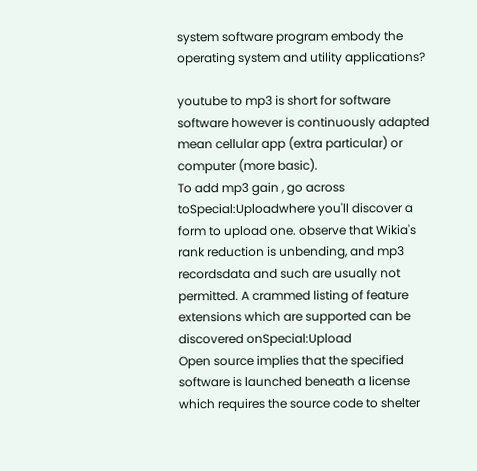system software program embody the operating system and utility applications?

youtube to mp3 is short for software software however is continuously adapted mean cellular app (extra particular) or computer (more basic).
To add mp3 gain , go across toSpecial:Uploadwhere you'll discover a form to upload one. observe that Wikia's rank reduction is unbending, and mp3 recordsdata and such are usually not permitted. A crammed listing of feature extensions which are supported can be discovered onSpecial:Upload
Open source implies that the specified software is launched beneath a license which requires the source code to shelter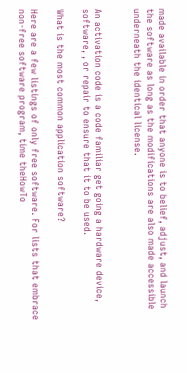made available in order that anyone is to belief, adjust, and launch the software as long as the modifications are also made accessible underneath the identical license.


An activation code is a code familiar get going a hardware device, software, , or repair to ensure that it to be used.

What is the most common application software?

Here are a few listings of only free software. For lists that embrace non-free software program, time theHowTo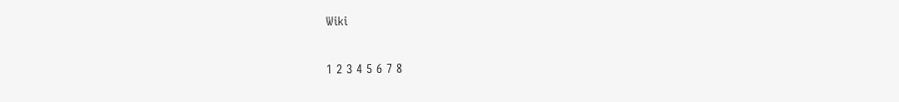Wiki

1 2 3 4 5 6 7 8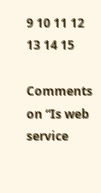9 10 11 12 13 14 15

Comments on “Is web service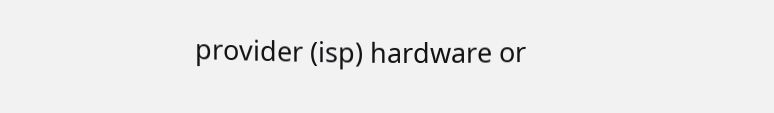provider (isp) hardware or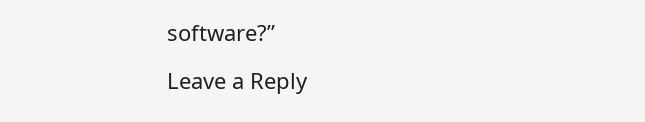software?”

Leave a Reply